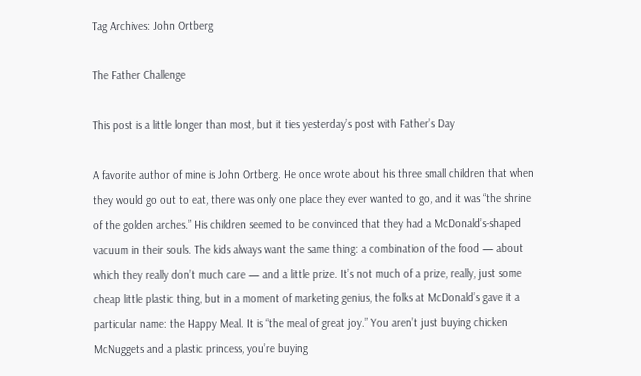Tag Archives: John Ortberg

The Father Challenge

This post is a little longer than most, but it ties yesterday’s post with Father’s Day

A favorite author of mine is John Ortberg. He once wrote about his three small children that when they would go out to eat, there was only one place they ever wanted to go, and it was “the shrine of the golden arches.” His children seemed to be convinced that they had a McDonald’s-shaped vacuum in their souls. The kids always want the same thing: a combination of the food — about which they really don’t much care — and a little prize. It’s not much of a prize, really, just some cheap little plastic thing, but in a moment of marketing genius, the folks at McDonald’s gave it a particular name: the Happy Meal. It is “the meal of great joy.” You aren’t just buying chicken McNuggets and a plastic princess, you’re buying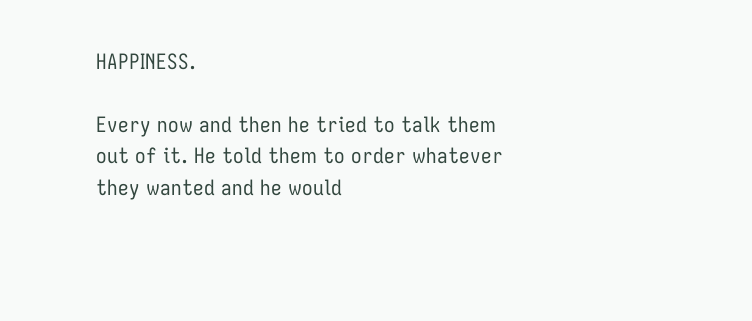HAPPINESS.

Every now and then he tried to talk them out of it. He told them to order whatever they wanted and he would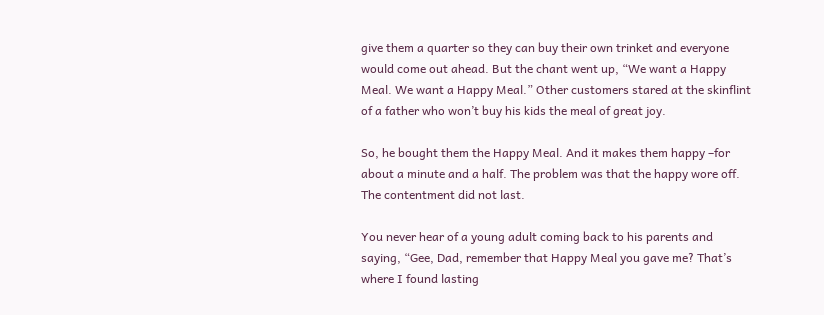give them a quarter so they can buy their own trinket and everyone would come out ahead. But the chant went up, “We want a Happy Meal. We want a Happy Meal.” Other customers stared at the skinflint of a father who won’t buy his kids the meal of great joy.

So, he bought them the Happy Meal. And it makes them happy –for about a minute and a half. The problem was that the happy wore off. The contentment did not last.

You never hear of a young adult coming back to his parents and saying, “Gee, Dad, remember that Happy Meal you gave me? That’s where I found lasting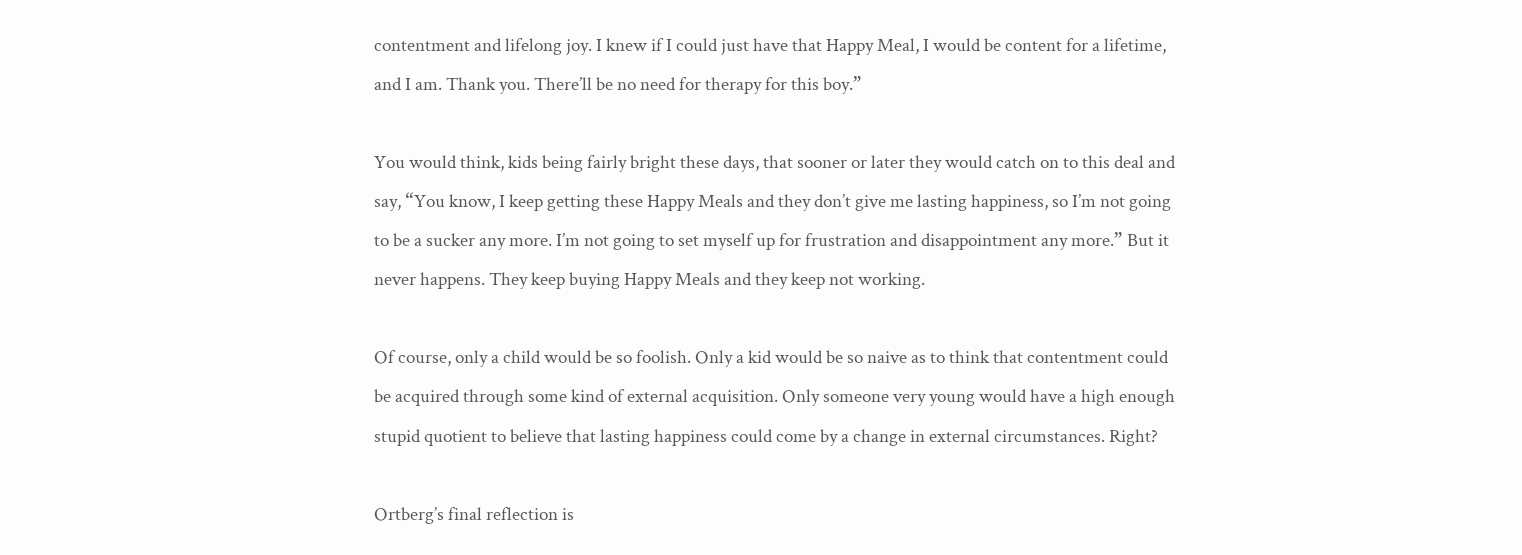contentment and lifelong joy. I knew if I could just have that Happy Meal, I would be content for a lifetime, and I am. Thank you. There’ll be no need for therapy for this boy.”

You would think, kids being fairly bright these days, that sooner or later they would catch on to this deal and say, “You know, I keep getting these Happy Meals and they don’t give me lasting happiness, so I’m not going to be a sucker any more. I’m not going to set myself up for frustration and disappointment any more.” But it never happens. They keep buying Happy Meals and they keep not working.

Of course, only a child would be so foolish. Only a kid would be so naive as to think that contentment could be acquired through some kind of external acquisition. Only someone very young would have a high enough stupid quotient to believe that lasting happiness could come by a change in external circumstances. Right?

Ortberg’s final reflection is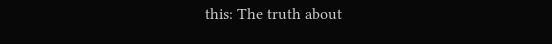this: The truth about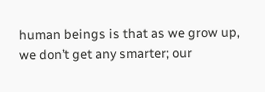human beings is that as we grow up, we don’t get any smarter; our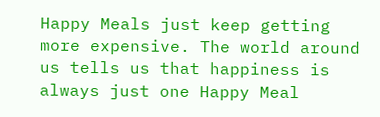Happy Meals just keep getting more expensive. The world around us tells us that happiness is always just one Happy Meal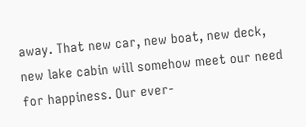away. That new car, new boat, new deck, new lake cabin will somehow meet our need for happiness. Our ever-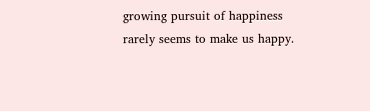growing pursuit of happiness rarely seems to make us happy.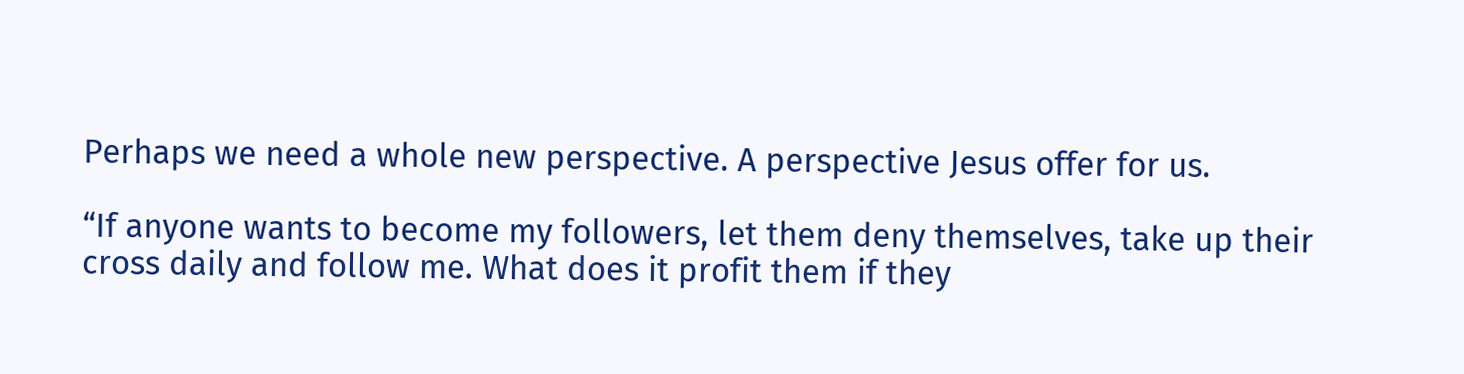Perhaps we need a whole new perspective. A perspective Jesus offer for us.

“If anyone wants to become my followers, let them deny themselves, take up their cross daily and follow me. What does it profit them if they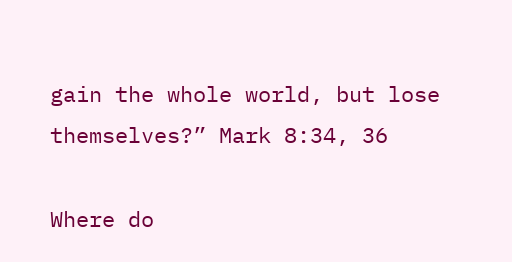gain the whole world, but lose themselves?” Mark 8:34, 36

Where do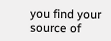you find your source of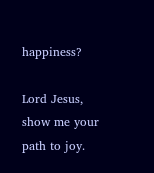happiness?

Lord Jesus, show me your path to joy.